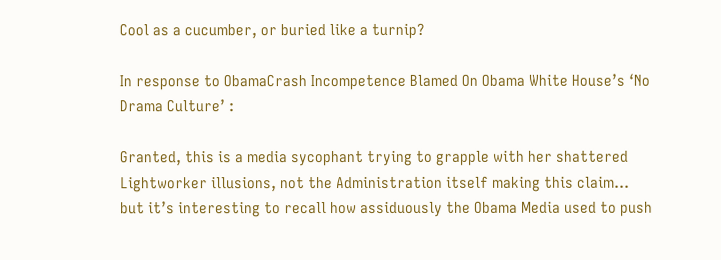Cool as a cucumber, or buried like a turnip?

In response to ObamaCrash Incompetence Blamed On Obama White House’s ‘No Drama Culture’ :

Granted, this is a media sycophant trying to grapple with her shattered Lightworker illusions, not the Administration itself making this claim… but it’s interesting to recall how assiduously the Obama Media used to push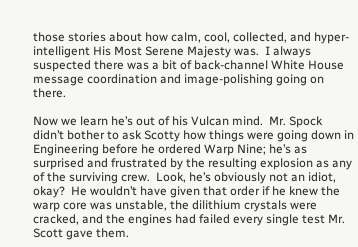those stories about how calm, cool, collected, and hyper-intelligent His Most Serene Majesty was.  I always suspected there was a bit of back-channel White House message coordination and image-polishing going on there.

Now we learn he’s out of his Vulcan mind.  Mr. Spock didn’t bother to ask Scotty how things were going down in Engineering before he ordered Warp Nine; he’s as surprised and frustrated by the resulting explosion as any of the surviving crew.  Look, he’s obviously not an idiot, okay?  He wouldn’t have given that order if he knew the warp core was unstable, the dilithium crystals were cracked, and the engines had failed every single test Mr. Scott gave them.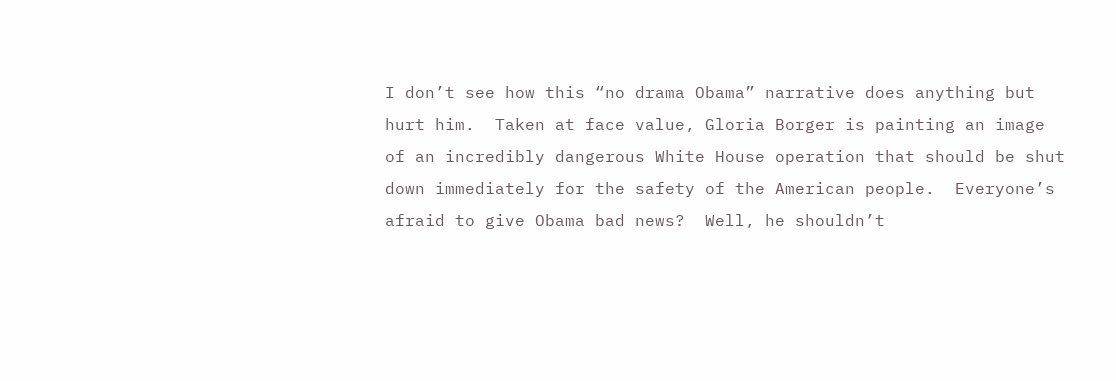I don’t see how this “no drama Obama” narrative does anything but hurt him.  Taken at face value, Gloria Borger is painting an image of an incredibly dangerous White House operation that should be shut down immediately for the safety of the American people.  Everyone’s afraid to give Obama bad news?  Well, he shouldn’t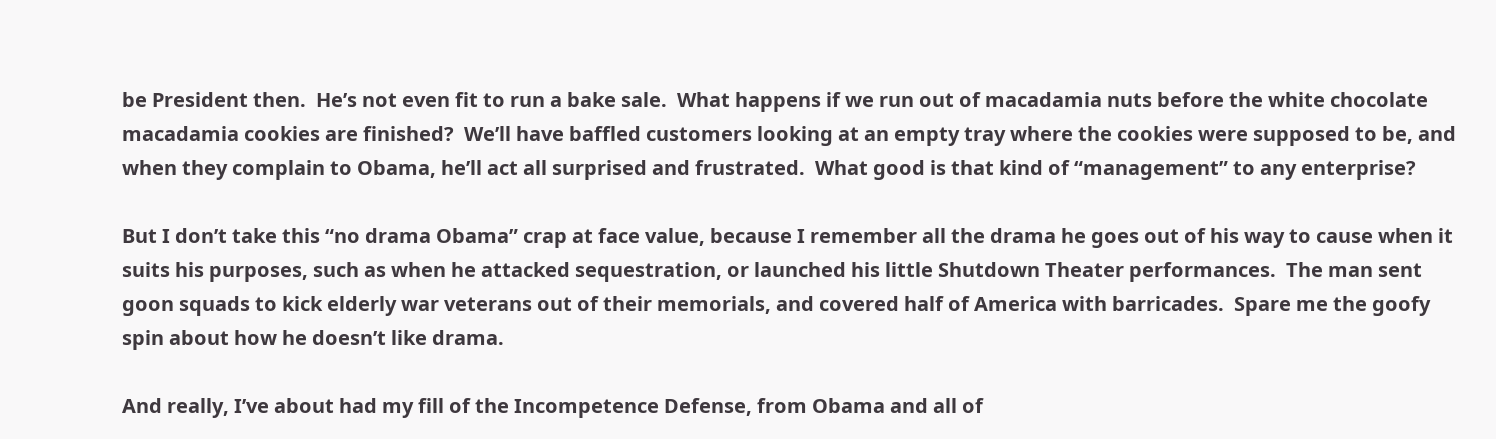be President then.  He’s not even fit to run a bake sale.  What happens if we run out of macadamia nuts before the white chocolate macadamia cookies are finished?  We’ll have baffled customers looking at an empty tray where the cookies were supposed to be, and when they complain to Obama, he’ll act all surprised and frustrated.  What good is that kind of “management” to any enterprise?

But I don’t take this “no drama Obama” crap at face value, because I remember all the drama he goes out of his way to cause when it suits his purposes, such as when he attacked sequestration, or launched his little Shutdown Theater performances.  The man sent goon squads to kick elderly war veterans out of their memorials, and covered half of America with barricades.  Spare me the goofy spin about how he doesn’t like drama.

And really, I’ve about had my fill of the Incompetence Defense, from Obama and all of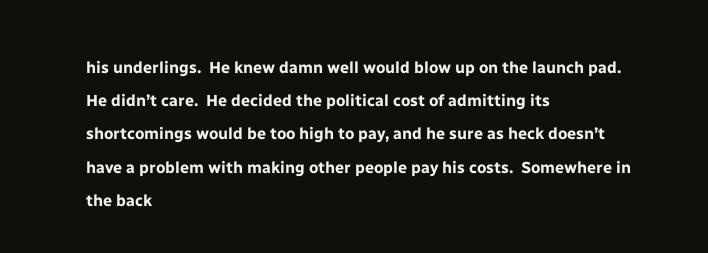his underlings.  He knew damn well would blow up on the launch pad.  He didn’t care.  He decided the political cost of admitting its shortcomings would be too high to pay, and he sure as heck doesn’t have a problem with making other people pay his costs.  Somewhere in the back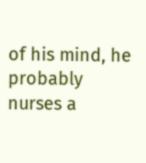of his mind, he probably nurses a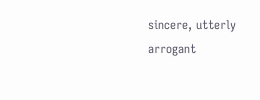sincere, utterly arrogant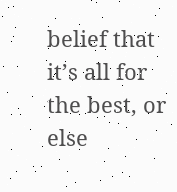belief that it’s all for the best, or else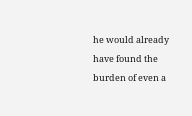he would already have found the burden of even a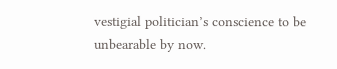vestigial politician’s conscience to be unbearable by now.